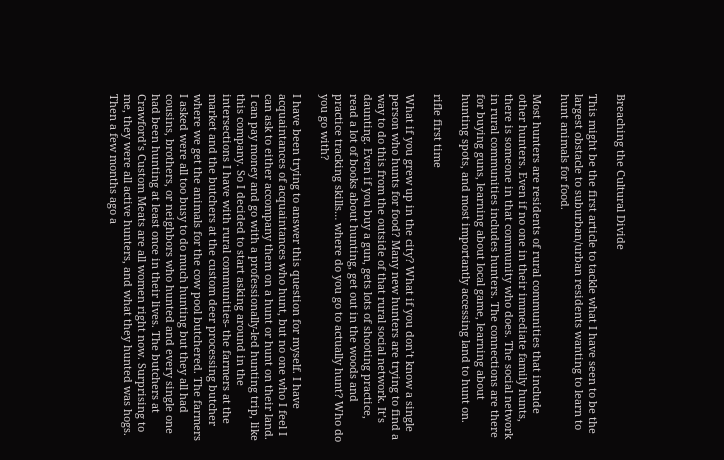Breaching the Cultural Divide

This might be the first article to tackle what I have seen to be the largest obstacle to suburban/urban residents wanting to learn to hunt animals for food.

Most hunters are residents of rural communities that include other hunters. Even if no one in their immediate family hunts, there is someone in that community who does. The social network in rural communities includes hunters. The connections are there for buying guns, learning about local game, learning about hunting spots, and most importantly accessing land to hunt on.

rifle first time

What if you grew up in the city? What if you don’t know a single person who hunts for food? Many new hunters are trying to find a way to do this from the outside of that rural social network. It’s daunting. Even if you buy a gun, gets lots of shooting practice, read a lot of books about hunting, get out in the woods and practice tracking skills… where do you go to actually hunt? Who do you go with?

I have been trying to answer this question for myself. I have acquaintances of acquaintances who hunt, but no one who I feel I can ask to either accompany them on a hunt or hunt on their land. I can pay money and go with a professionally-led hunting trip, like this company. So I decided to start asking around in the intersections I have with rural communities- the farmers at the market and the butchers at the custom deer processing butcher where we get the animals for the cow pool butchered. The farmers I asked were all too busy to do much hunting but they all had cousins, brothers, or neighbors who hunted and every single one had been hunting at least once in their lives. The butchers at Crawford’s Custom Meats are all women right now. Surprising to me, they were all active hunters, and what they hunted was hogs. Then a few months ago a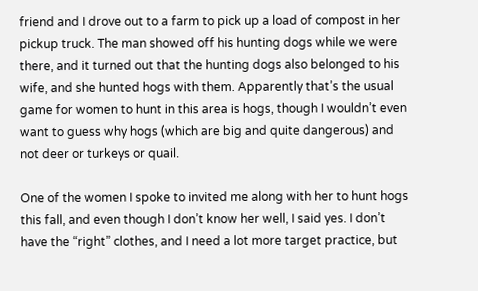friend and I drove out to a farm to pick up a load of compost in her pickup truck. The man showed off his hunting dogs while we were there, and it turned out that the hunting dogs also belonged to his wife, and she hunted hogs with them. Apparently that’s the usual game for women to hunt in this area is hogs, though I wouldn’t even want to guess why hogs (which are big and quite dangerous) and not deer or turkeys or quail.

One of the women I spoke to invited me along with her to hunt hogs this fall, and even though I don’t know her well, I said yes. I don’t have the “right” clothes, and I need a lot more target practice, but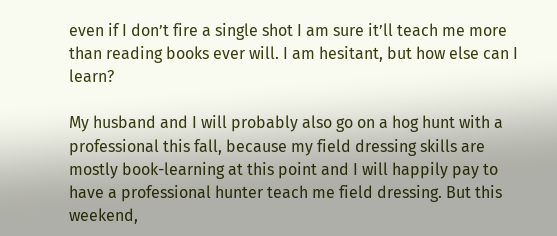even if I don’t fire a single shot I am sure it’ll teach me more than reading books ever will. I am hesitant, but how else can I learn?

My husband and I will probably also go on a hog hunt with a professional this fall, because my field dressing skills are mostly book-learning at this point and I will happily pay to have a professional hunter teach me field dressing. But this weekend,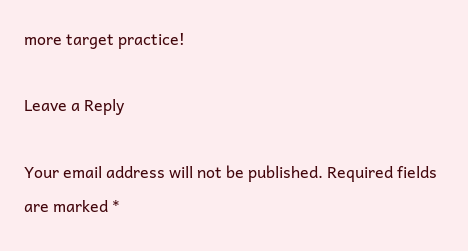more target practice!

Leave a Reply

Your email address will not be published. Required fields are marked *